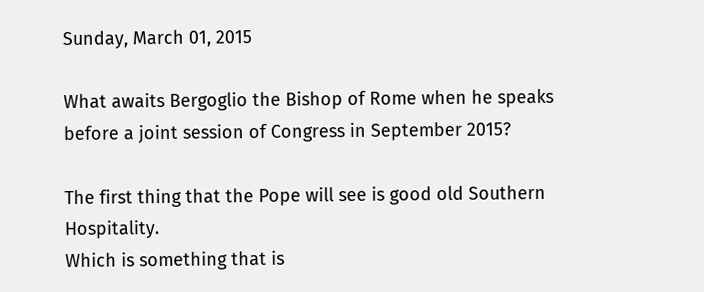Sunday, March 01, 2015

What awaits Bergoglio the Bishop of Rome when he speaks before a joint session of Congress in September 2015?

The first thing that the Pope will see is good old Southern Hospitality.
Which is something that is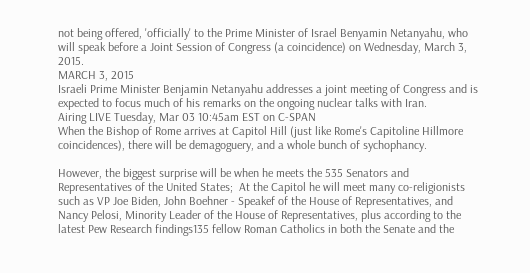not being offered, 'officially' to the Prime Minister of Israel Benyamin Netanyahu, who will speak before a Joint Session of Congress (a coincidence) on Wednesday, March 3, 2015.
MARCH 3, 2015
Israeli Prime Minister Benjamin Netanyahu addresses a joint meeting of Congress and is expected to focus much of his remarks on the ongoing nuclear talks with Iran.
Airing LIVE Tuesday, Mar 03 10:45am EST on C-SPAN
When the Bishop of Rome arrives at Capitol Hill (just like Rome's Capitoline Hillmore coincidences), there will be demagoguery, and a whole bunch of sychophancy.

However, the biggest surprise will be when he meets the 535 Senators and Representatives of the United States;  At the Capitol he will meet many co-religionists such as VP Joe Biden, John Boehner - Speakef of the House of Representatives, and Nancy Pelosi, Minority Leader of the House of Representatives, plus according to the latest Pew Research findings135 fellow Roman Catholics in both the Senate and the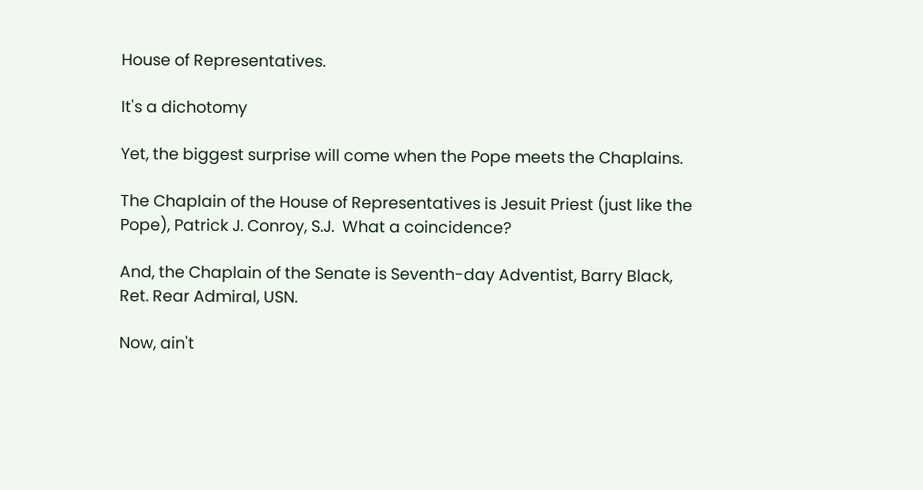House of Representatives.

It's a dichotomy

Yet, the biggest surprise will come when the Pope meets the Chaplains.

The Chaplain of the House of Representatives is Jesuit Priest (just like the Pope), Patrick J. Conroy, S.J.  What a coincidence?

And, the Chaplain of the Senate is Seventh-day Adventist, Barry Black, Ret. Rear Admiral, USN.

Now, ain't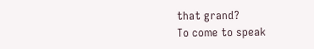that grand?
To come to speak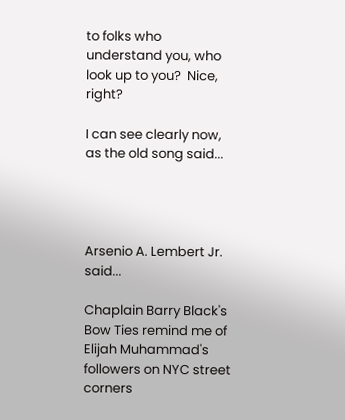to folks who understand you, who look up to you?  Nice, right?

I can see clearly now, as the old song said...




Arsenio A. Lembert Jr. said...

Chaplain Barry Black's Bow Ties remind me of Elijah Muhammad's followers on NYC street corners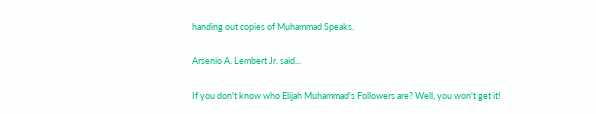handing out copies of Muhammad Speaks.

Arsenio A. Lembert Jr. said...

If you don't know who Elijah Muhammad's Followers are? Well, you won't get it!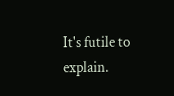It's futile to explain.